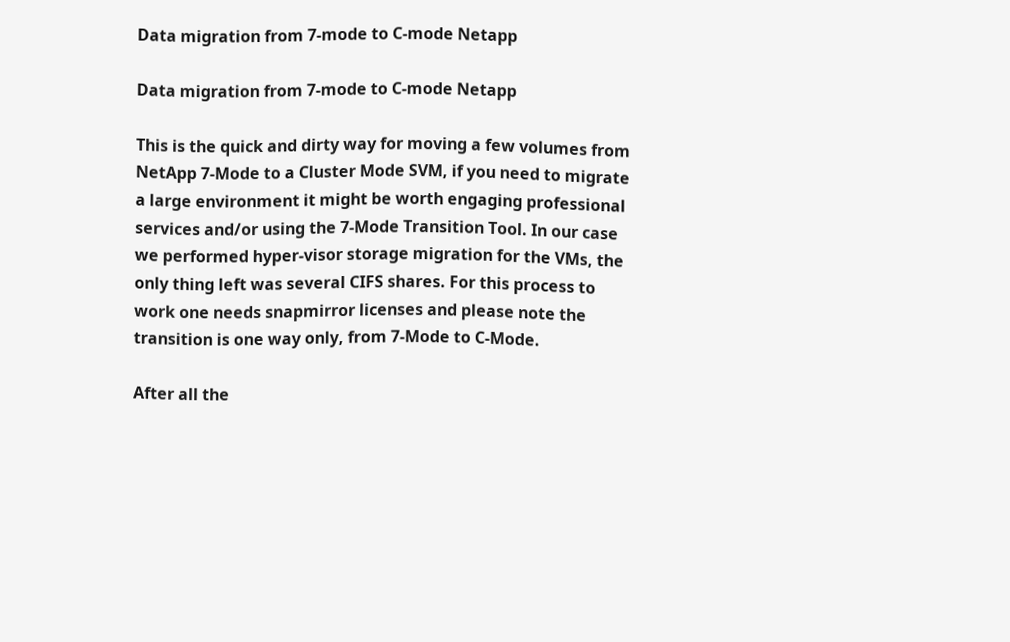Data migration from 7-mode to C-mode Netapp

Data migration from 7-mode to C-mode Netapp

This is the quick and dirty way for moving a few volumes from NetApp 7-Mode to a Cluster Mode SVM, if you need to migrate a large environment it might be worth engaging professional services and/or using the 7-Mode Transition Tool. In our case we performed hyper-visor storage migration for the VMs, the only thing left was several CIFS shares. For this process to work one needs snapmirror licenses and please note the transition is one way only, from 7-Mode to C-Mode.

After all the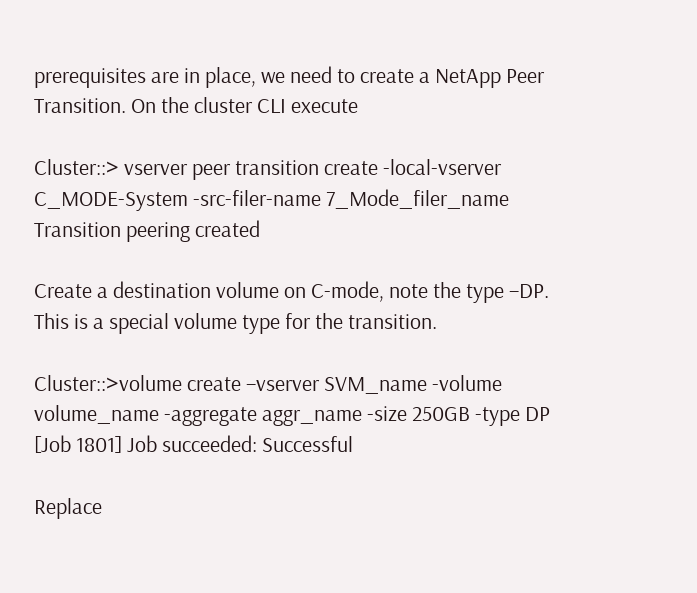prerequisites are in place, we need to create a NetApp Peer Transition. On the cluster CLI execute

Cluster::> vserver peer transition create -local-vserver C_MODE-System -src-filer-name 7_Mode_filer_name
Transition peering created

Create a destination volume on C-mode, note the type –DP.  This is a special volume type for the transition.

Cluster::>volume create –vserver SVM_name -volume volume_name -aggregate aggr_name -size 250GB -type DP
[Job 1801] Job succeeded: Successful

Replace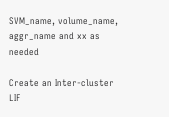SVM_name, volume_name, aggr_name and xx as needed

Create an Inter-cluster LIF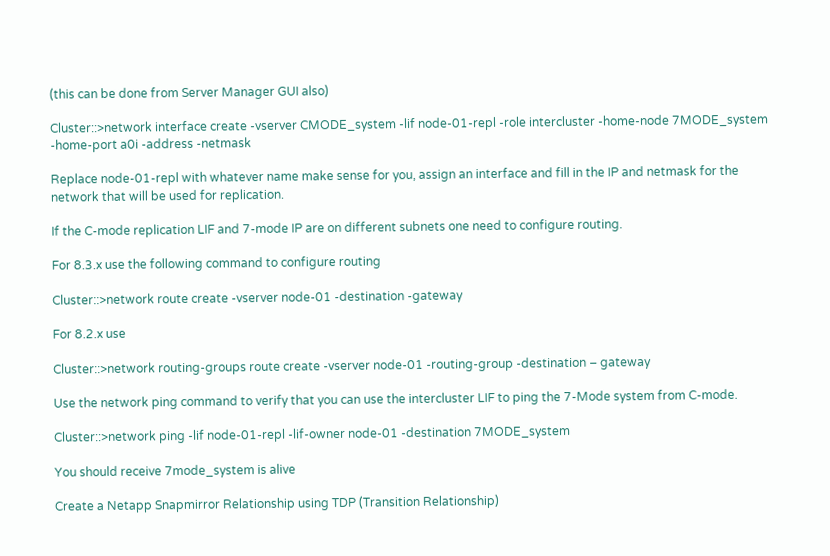(this can be done from Server Manager GUI also)

Cluster::>network interface create -vserver CMODE_system -lif node-01-repl -role intercluster -home-node 7MODE_system -home-port a0i -address -netmask

Replace node-01-repl with whatever name make sense for you, assign an interface and fill in the IP and netmask for the network that will be used for replication.

If the C-mode replication LIF and 7-mode IP are on different subnets one need to configure routing.

For 8.3.x use the following command to configure routing

Cluster::>network route create -vserver node-01 -destination -gateway

For 8.2.x use

Cluster::>network routing-groups route create -vserver node-01 -routing-group -destination – gateway

Use the network ping command to verify that you can use the intercluster LIF to ping the 7-Mode system from C-mode.

Cluster::>network ping -lif node-01-repl -lif-owner node-01 -destination 7MODE_system

You should receive 7mode_system is alive

Create a Netapp Snapmirror Relationship using TDP (Transition Relationship)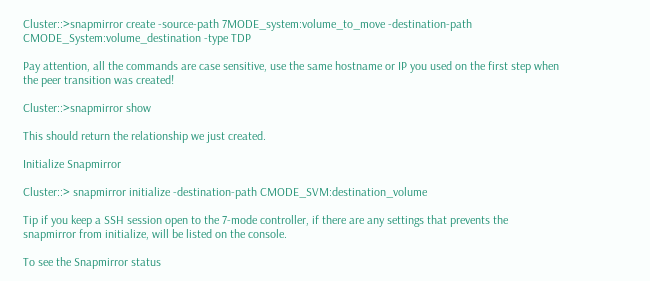Cluster::>snapmirror create -source-path 7MODE_system:volume_to_move -destination-path CMODE_System:volume_destination -type TDP

Pay attention, all the commands are case sensitive, use the same hostname or IP you used on the first step when the peer transition was created!

Cluster::>snapmirror show

This should return the relationship we just created.

Initialize Snapmirror

Cluster::> snapmirror initialize -destination-path CMODE_SVM:destination_volume

Tip if you keep a SSH session open to the 7-mode controller, if there are any settings that prevents the snapmirror from initialize, will be listed on the console.

To see the Snapmirror status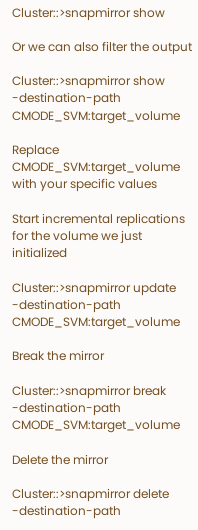Cluster::>snapmirror show

Or we can also filter the output

Cluster::>snapmirror show -destination-path CMODE_SVM:target_volume

Replace CMODE_SVM:target_volume with your specific values

Start incremental replications for the volume we just initialized

Cluster::>snapmirror update -destination-path CMODE_SVM:target_volume

Break the mirror

Cluster::>snapmirror break -destination-path CMODE_SVM:target_volume

Delete the mirror

Cluster::>snapmirror delete -destination-path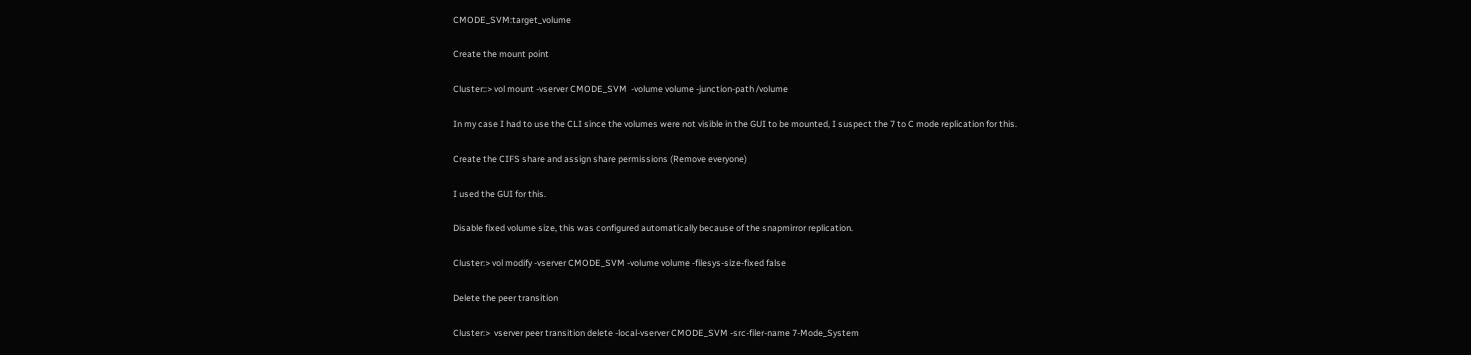CMODE_SVM:target_volume

Create the mount point

Cluster::> vol mount -vserver CMODE_SVM  -volume volume -junction-path /volume

In my case I had to use the CLI since the volumes were not visible in the GUI to be mounted, I suspect the 7 to C mode replication for this.

Create the CIFS share and assign share permissions (Remove everyone)

I used the GUI for this.

Disable fixed volume size, this was configured automatically because of the snapmirror replication.

Cluster:> vol modify -vserver CMODE_SVM -volume volume -filesys-size-fixed false

Delete the peer transition

Cluster:>  vserver peer transition delete -local-vserver CMODE_SVM -src-filer-name 7-Mode_System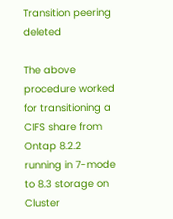Transition peering deleted

The above procedure worked for transitioning a CIFS share from Ontap 8.2.2 running in 7-mode to 8.3 storage on Cluster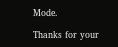Mode.

Thanks for your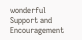wonderful Support and Encouragement